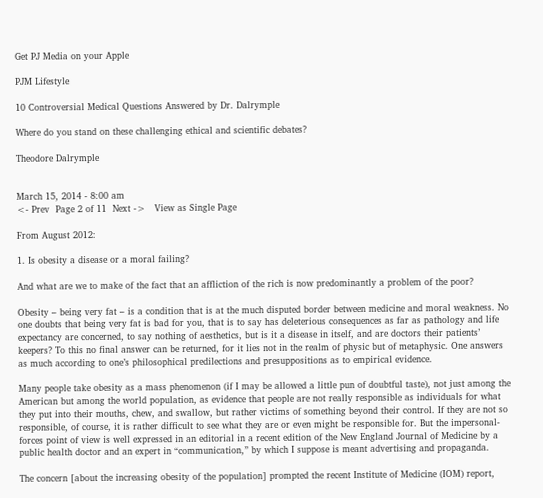Get PJ Media on your Apple

PJM Lifestyle

10 Controversial Medical Questions Answered by Dr. Dalrymple

Where do you stand on these challenging ethical and scientific debates?

Theodore Dalrymple


March 15, 2014 - 8:00 am
<- Prev  Page 2 of 11  Next ->   View as Single Page

From August 2012:

1. Is obesity a disease or a moral failing?

And what are we to make of the fact that an affliction of the rich is now predominantly a problem of the poor?

Obesity – being very fat – is a condition that is at the much disputed border between medicine and moral weakness. No one doubts that being very fat is bad for you, that is to say has deleterious consequences as far as pathology and life expectancy are concerned, to say nothing of aesthetics, but is it a disease in itself, and are doctors their patients’ keepers? To this no final answer can be returned, for it lies not in the realm of physic but of metaphysic. One answers as much according to one’s philosophical predilections and presuppositions as to empirical evidence.

Many people take obesity as a mass phenomenon (if I may be allowed a little pun of doubtful taste), not just among the American but among the world population, as evidence that people are not really responsible as individuals for what they put into their mouths, chew, and swallow, but rather victims of something beyond their control. If they are not so responsible, of course, it is rather difficult to see what they are or even might be responsible for. But the impersonal-forces point of view is well expressed in an editorial in a recent edition of the New England Journal of Medicine by a public health doctor and an expert in “communication,” by which I suppose is meant advertising and propaganda.

The concern [about the increasing obesity of the population] prompted the recent Institute of Medicine (IOM) report,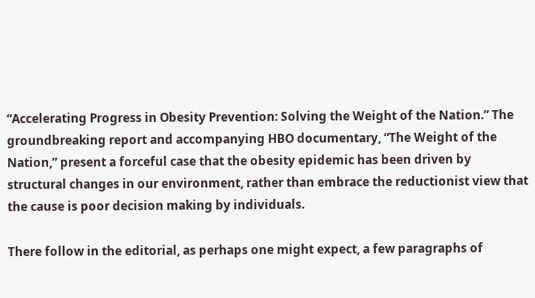“Accelerating Progress in Obesity Prevention: Solving the Weight of the Nation.” The groundbreaking report and accompanying HBO documentary, “The Weight of the Nation,” present a forceful case that the obesity epidemic has been driven by structural changes in our environment, rather than embrace the reductionist view that the cause is poor decision making by individuals.

There follow in the editorial, as perhaps one might expect, a few paragraphs of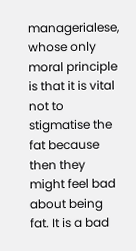managerialese, whose only moral principle is that it is vital not to stigmatise the fat because then they might feel bad about being fat. It is a bad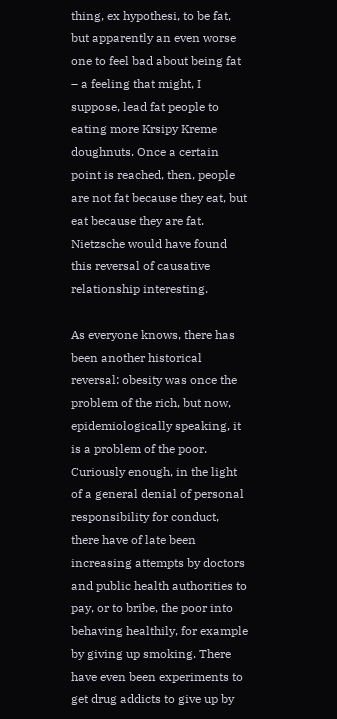thing, ex hypothesi, to be fat, but apparently an even worse one to feel bad about being fat – a feeling that might, I suppose, lead fat people to eating more Krsipy Kreme doughnuts. Once a certain point is reached, then, people are not fat because they eat, but eat because they are fat. Nietzsche would have found this reversal of causative relationship interesting.

As everyone knows, there has been another historical reversal: obesity was once the problem of the rich, but now, epidemiologically speaking, it is a problem of the poor. Curiously enough, in the light of a general denial of personal responsibility for conduct, there have of late been increasing attempts by doctors and public health authorities to pay, or to bribe, the poor into behaving healthily, for example by giving up smoking. There have even been experiments to get drug addicts to give up by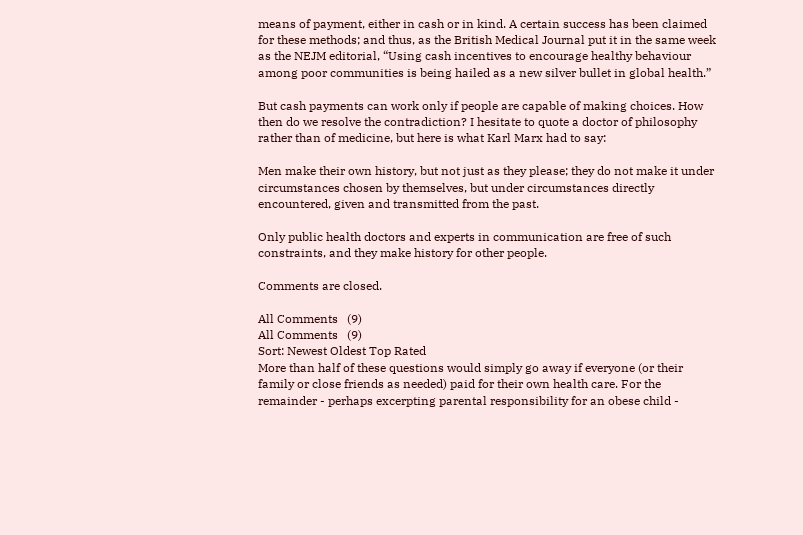means of payment, either in cash or in kind. A certain success has been claimed for these methods; and thus, as the British Medical Journal put it in the same week as the NEJM editorial, “Using cash incentives to encourage healthy behaviour among poor communities is being hailed as a new silver bullet in global health.”

But cash payments can work only if people are capable of making choices. How then do we resolve the contradiction? I hesitate to quote a doctor of philosophy rather than of medicine, but here is what Karl Marx had to say:

Men make their own history, but not just as they please; they do not make it under circumstances chosen by themselves, but under circumstances directly encountered, given and transmitted from the past.

Only public health doctors and experts in communication are free of such constraints, and they make history for other people.

Comments are closed.

All Comments   (9)
All Comments   (9)
Sort: Newest Oldest Top Rated
More than half of these questions would simply go away if everyone (or their family or close friends as needed) paid for their own health care. For the remainder - perhaps excerpting parental responsibility for an obese child -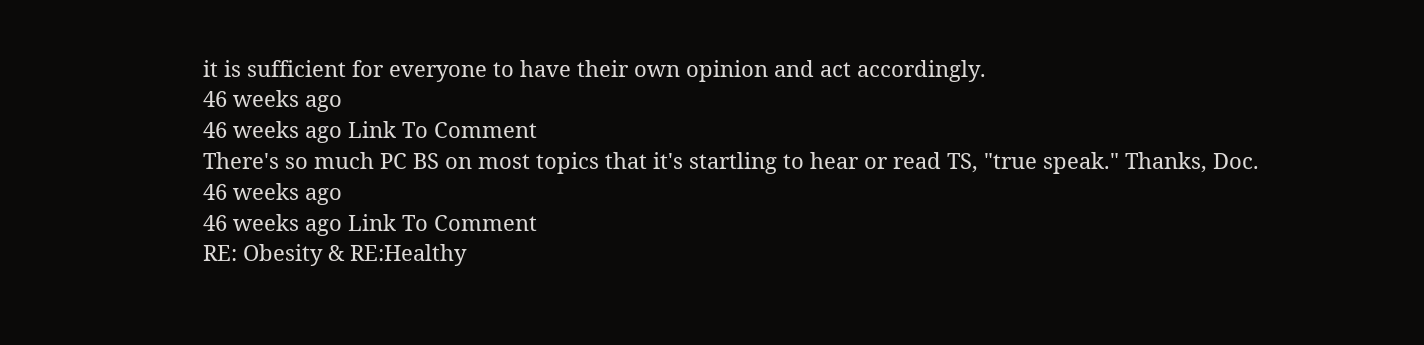it is sufficient for everyone to have their own opinion and act accordingly.
46 weeks ago
46 weeks ago Link To Comment
There's so much PC BS on most topics that it's startling to hear or read TS, "true speak." Thanks, Doc.
46 weeks ago
46 weeks ago Link To Comment
RE: Obesity & RE:Healthy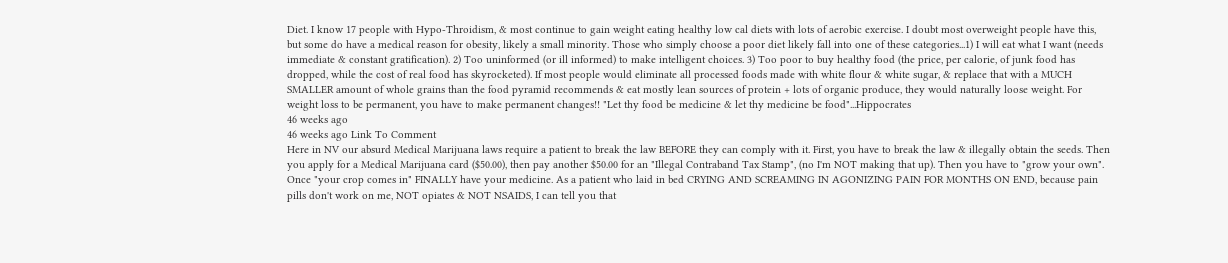Diet. I know 17 people with Hypo-Throidism, & most continue to gain weight eating healthy low cal diets with lots of aerobic exercise. I doubt most overweight people have this, but some do have a medical reason for obesity, likely a small minority. Those who simply choose a poor diet likely fall into one of these categories...1) I will eat what I want (needs immediate & constant gratification). 2) Too uninformed (or ill informed) to make intelligent choices. 3) Too poor to buy healthy food (the price, per calorie, of junk food has dropped, while the cost of real food has skyrocketed). If most people would eliminate all processed foods made with white flour & white sugar, & replace that with a MUCH SMALLER amount of whole grains than the food pyramid recommends & eat mostly lean sources of protein + lots of organic produce, they would naturally loose weight. For weight loss to be permanent, you have to make permanent changes!! "Let thy food be medicine & let thy medicine be food"...Hippocrates
46 weeks ago
46 weeks ago Link To Comment
Here in NV our absurd Medical Marijuana laws require a patient to break the law BEFORE they can comply with it. First, you have to break the law & illegally obtain the seeds. Then you apply for a Medical Marijuana card ($50.00), then pay another $50.00 for an "Illegal Contraband Tax Stamp", (no I'm NOT making that up). Then you have to "grow your own". Once "your crop comes in" FINALLY have your medicine. As a patient who laid in bed CRYING AND SCREAMING IN AGONIZING PAIN FOR MONTHS ON END, because pain pills don't work on me, NOT opiates & NOT NSAIDS, I can tell you that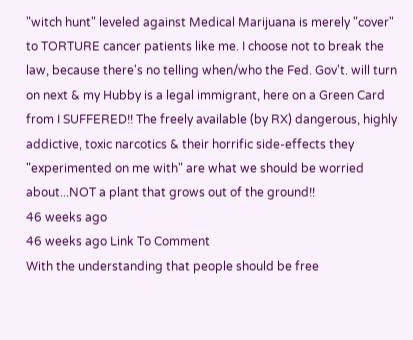"witch hunt" leveled against Medical Marijuana is merely "cover" to TORTURE cancer patients like me. I choose not to break the law, because there's no telling when/who the Fed. Gov't. will turn on next & my Hubby is a legal immigrant, here on a Green Card from I SUFFERED!! The freely available (by RX) dangerous, highly addictive, toxic narcotics & their horrific side-effects they "experimented on me with" are what we should be worried about...NOT a plant that grows out of the ground!!
46 weeks ago
46 weeks ago Link To Comment
With the understanding that people should be free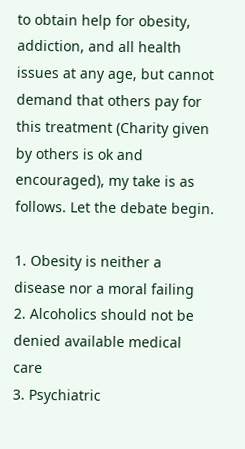to obtain help for obesity, addiction, and all health issues at any age, but cannot demand that others pay for this treatment (Charity given by others is ok and encouraged), my take is as follows. Let the debate begin.

1. Obesity is neither a disease nor a moral failing
2. Alcoholics should not be denied available medical care
3. Psychiatric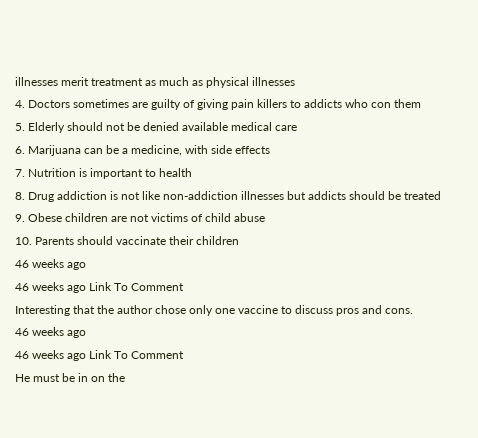illnesses merit treatment as much as physical illnesses
4. Doctors sometimes are guilty of giving pain killers to addicts who con them
5. Elderly should not be denied available medical care
6. Marijuana can be a medicine, with side effects
7. Nutrition is important to health
8. Drug addiction is not like non-addiction illnesses but addicts should be treated
9. Obese children are not victims of child abuse
10. Parents should vaccinate their children
46 weeks ago
46 weeks ago Link To Comment
Interesting that the author chose only one vaccine to discuss pros and cons.
46 weeks ago
46 weeks ago Link To Comment
He must be in on the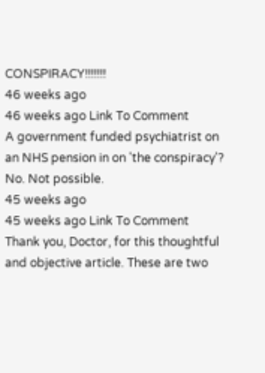CONSPIRACY!!!!!!!
46 weeks ago
46 weeks ago Link To Comment
A government funded psychiatrist on an NHS pension in on 'the conspiracy'? No. Not possible.
45 weeks ago
45 weeks ago Link To Comment
Thank you, Doctor, for this thoughtful and objective article. These are two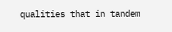qualities that in tandem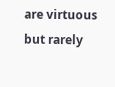are virtuous but rarely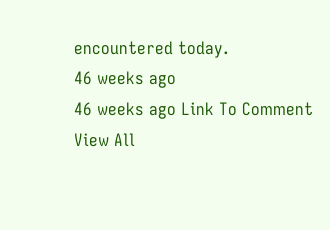encountered today.
46 weeks ago
46 weeks ago Link To Comment
View All